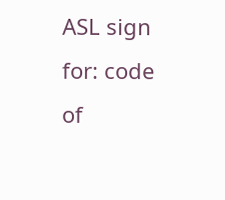ASL sign for: code of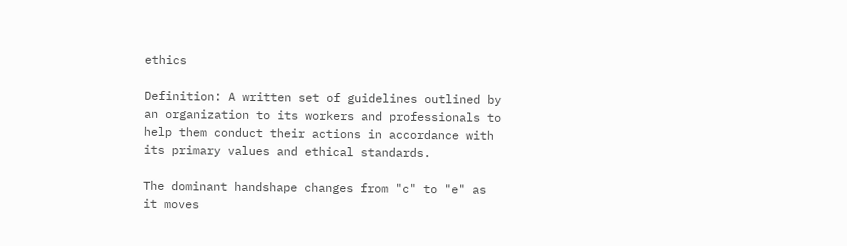ethics

Definition: A written set of guidelines outlined by an organization to its workers and professionals to help them conduct their actions in accordance with its primary values and ethical standards.

The dominant handshape changes from "c" to "e" as it moves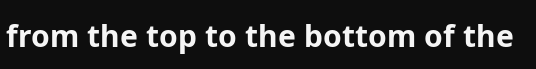from the top to the bottom of the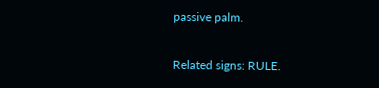passive palm.

Related signs: RULE.